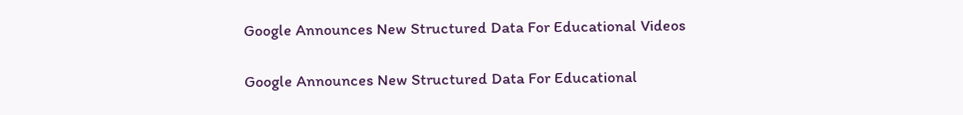Google Announces New Structured Data For Educational Videos

Google Announces New Structured Data For Educational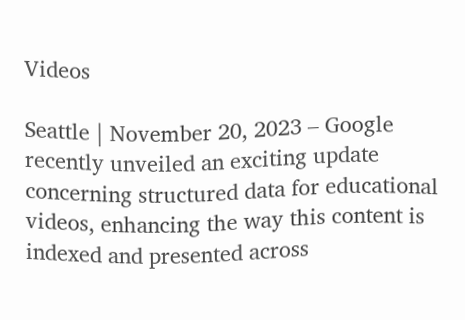Videos

Seattle | November 20, 2023 – Google recently unveiled an exciting update concerning structured data for educational videos, enhancing the way this content is indexed and presented across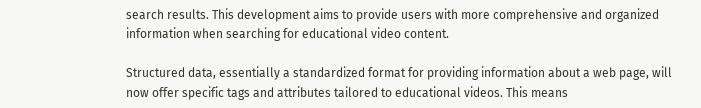search results. This development aims to provide users with more comprehensive and organized information when searching for educational video content.

Structured data, essentially a standardized format for providing information about a web page, will now offer specific tags and attributes tailored to educational videos. This means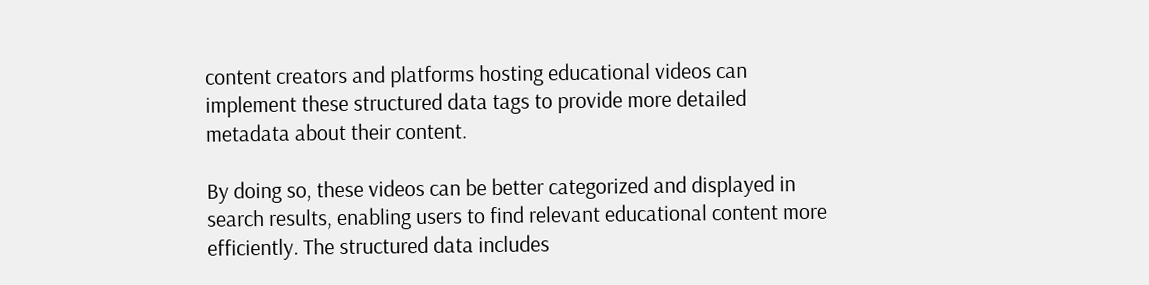content creators and platforms hosting educational videos can implement these structured data tags to provide more detailed metadata about their content.

By doing so, these videos can be better categorized and displayed in search results, enabling users to find relevant educational content more efficiently. The structured data includes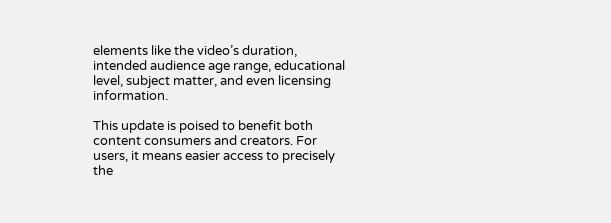elements like the video’s duration, intended audience age range, educational level, subject matter, and even licensing information.

This update is poised to benefit both content consumers and creators. For users, it means easier access to precisely the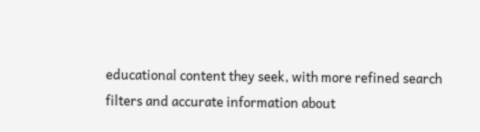educational content they seek, with more refined search filters and accurate information about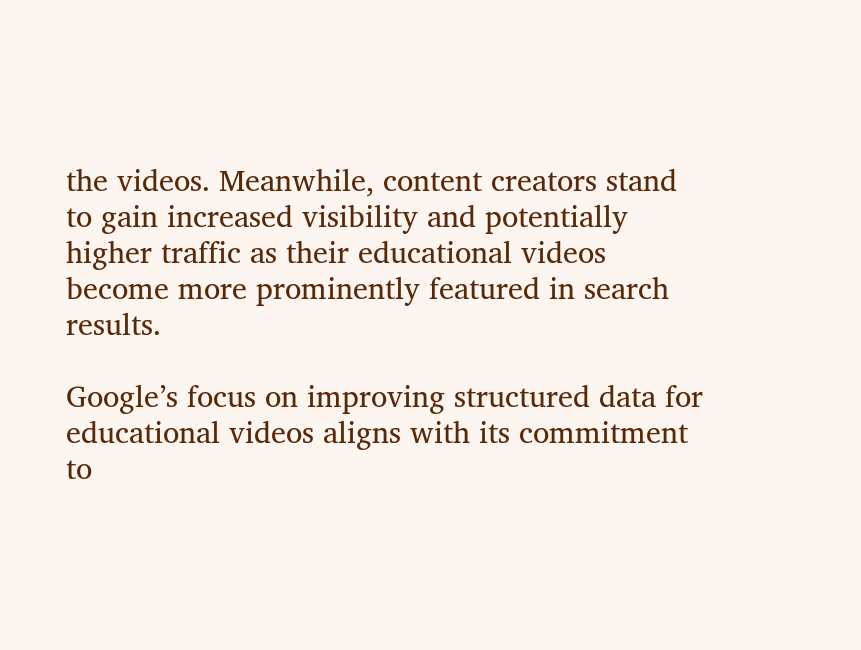the videos. Meanwhile, content creators stand to gain increased visibility and potentially higher traffic as their educational videos become more prominently featured in search results.

Google’s focus on improving structured data for educational videos aligns with its commitment to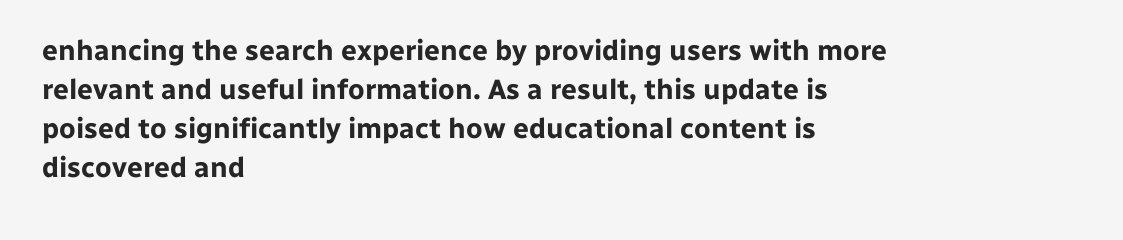enhancing the search experience by providing users with more relevant and useful information. As a result, this update is poised to significantly impact how educational content is discovered and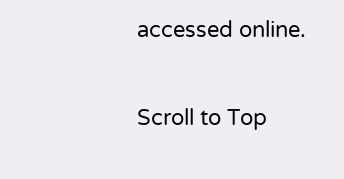accessed online.

Scroll to Top